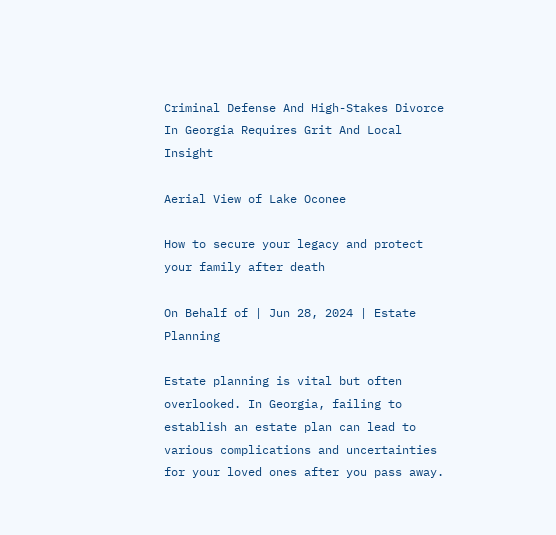Criminal Defense And High-Stakes Divorce In Georgia Requires Grit And Local Insight

Aerial View of Lake Oconee

How to secure your legacy and protect your family after death

On Behalf of | Jun 28, 2024 | Estate Planning

Estate planning is vital but often overlooked. In Georgia, failing to establish an estate plan can lead to various complications and uncertainties for your loved ones after you pass away.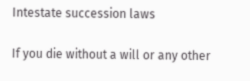Intestate succession laws

If you die without a will or any other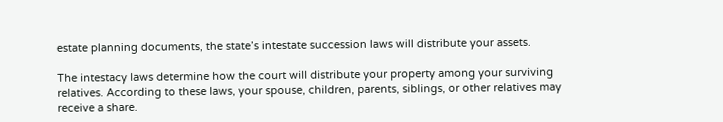estate planning documents, the state’s intestate succession laws will distribute your assets.

The intestacy laws determine how the court will distribute your property among your surviving relatives. According to these laws, your spouse, children, parents, siblings, or other relatives may receive a share.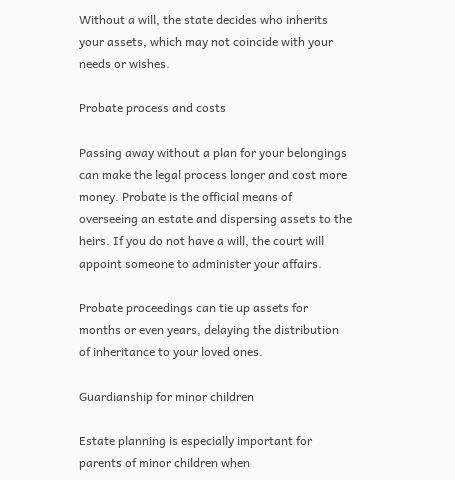Without a will, the state decides who inherits your assets, which may not coincide with your needs or wishes.

Probate process and costs

Passing away without a plan for your belongings can make the legal process longer and cost more money. Probate is the official means of overseeing an estate and dispersing assets to the heirs. If you do not have a will, the court will appoint someone to administer your affairs.

Probate proceedings can tie up assets for months or even years, delaying the distribution of inheritance to your loved ones.

Guardianship for minor children

Estate planning is especially important for parents of minor children when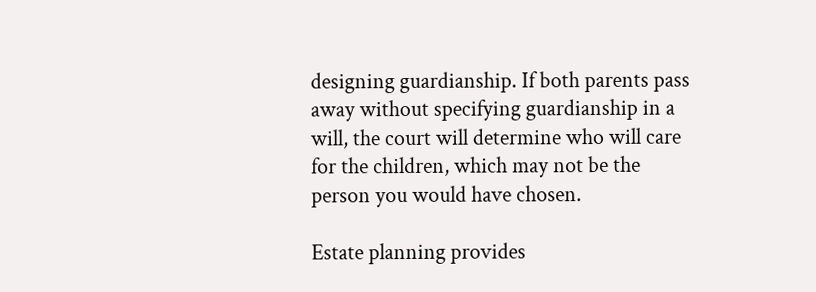designing guardianship. If both parents pass away without specifying guardianship in a will, the court will determine who will care for the children, which may not be the person you would have chosen.

Estate planning provides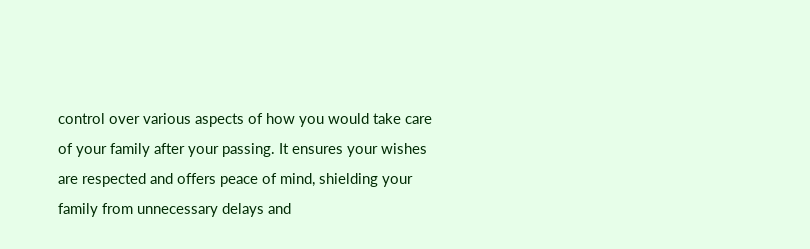control over various aspects of how you would take care of your family after your passing. It ensures your wishes are respected and offers peace of mind, shielding your family from unnecessary delays and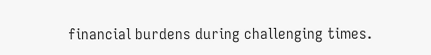financial burdens during challenging times.